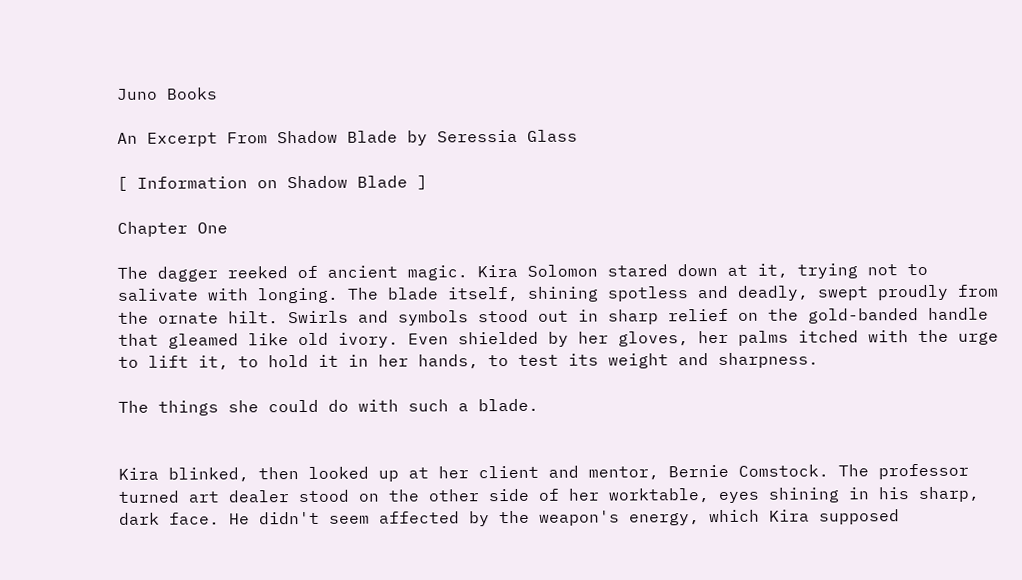Juno Books

An Excerpt From Shadow Blade by Seressia Glass

[ Information on Shadow Blade ]

Chapter One

The dagger reeked of ancient magic. Kira Solomon stared down at it, trying not to salivate with longing. The blade itself, shining spotless and deadly, swept proudly from the ornate hilt. Swirls and symbols stood out in sharp relief on the gold-banded handle that gleamed like old ivory. Even shielded by her gloves, her palms itched with the urge to lift it, to hold it in her hands, to test its weight and sharpness.

The things she could do with such a blade.


Kira blinked, then looked up at her client and mentor, Bernie Comstock. The professor turned art dealer stood on the other side of her worktable, eyes shining in his sharp, dark face. He didn't seem affected by the weapon's energy, which Kira supposed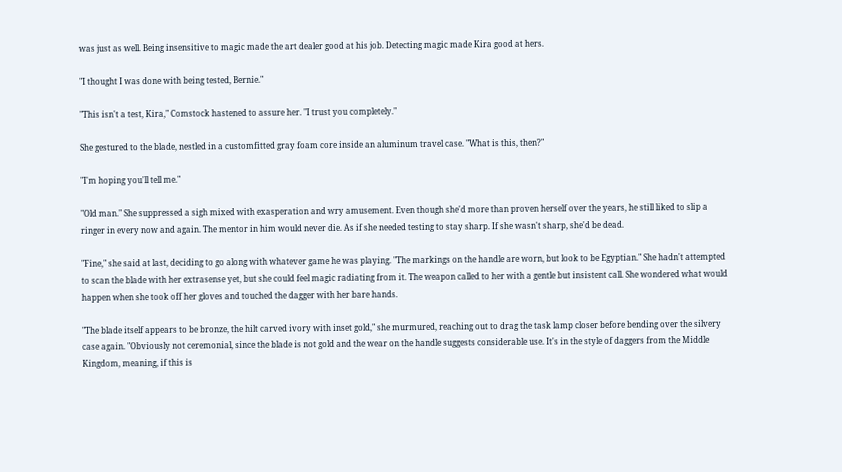was just as well. Being insensitive to magic made the art dealer good at his job. Detecting magic made Kira good at hers.

"I thought I was done with being tested, Bernie."

"This isn't a test, Kira," Comstock hastened to assure her. "I trust you completely."

She gestured to the blade, nestled in a customfitted gray foam core inside an aluminum travel case. "What is this, then?"

"I'm hoping you'll tell me."

"Old man." She suppressed a sigh mixed with exasperation and wry amusement. Even though she'd more than proven herself over the years, he still liked to slip a ringer in every now and again. The mentor in him would never die. As if she needed testing to stay sharp. If she wasn't sharp, she'd be dead.

"Fine," she said at last, deciding to go along with whatever game he was playing. "The markings on the handle are worn, but look to be Egyptian." She hadn't attempted to scan the blade with her extrasense yet, but she could feel magic radiating from it. The weapon called to her with a gentle but insistent call. She wondered what would happen when she took off her gloves and touched the dagger with her bare hands.

"The blade itself appears to be bronze, the hilt carved ivory with inset gold," she murmured, reaching out to drag the task lamp closer before bending over the silvery case again. "Obviously not ceremonial, since the blade is not gold and the wear on the handle suggests considerable use. It's in the style of daggers from the Middle Kingdom, meaning, if this is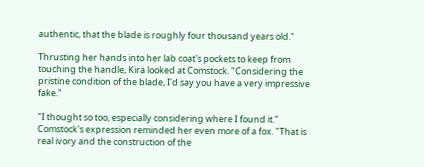authentic, that the blade is roughly four thousand years old."

Thrusting her hands into her lab coat's pockets to keep from touching the handle, Kira looked at Comstock. "Considering the pristine condition of the blade, I'd say you have a very impressive fake."

"I thought so too, especially considering where I found it." Comstock's expression reminded her even more of a fox. "That is real ivory and the construction of the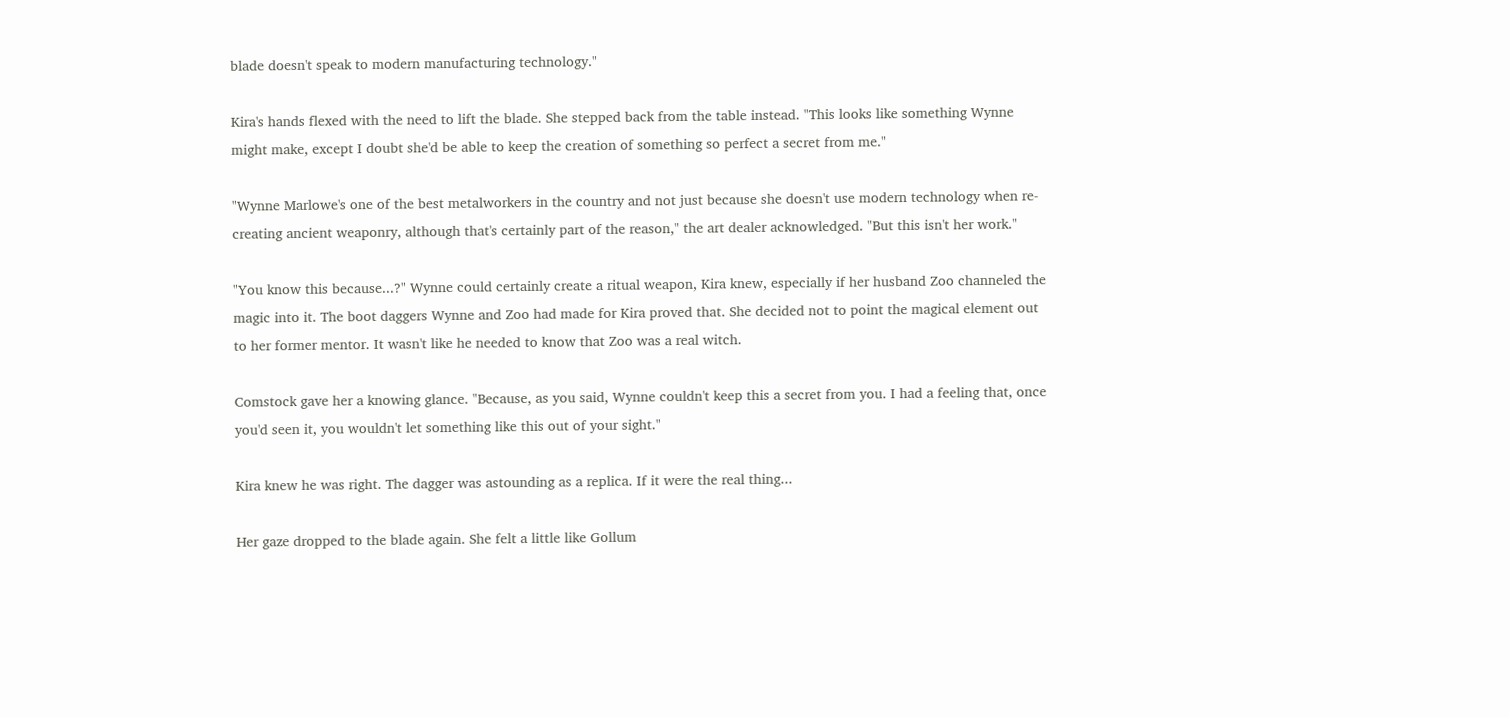blade doesn't speak to modern manufacturing technology."

Kira's hands flexed with the need to lift the blade. She stepped back from the table instead. "This looks like something Wynne might make, except I doubt she'd be able to keep the creation of something so perfect a secret from me."

"Wynne Marlowe's one of the best metalworkers in the country and not just because she doesn't use modern technology when re-creating ancient weaponry, although that's certainly part of the reason," the art dealer acknowledged. "But this isn't her work."

"You know this because...?" Wynne could certainly create a ritual weapon, Kira knew, especially if her husband Zoo channeled the magic into it. The boot daggers Wynne and Zoo had made for Kira proved that. She decided not to point the magical element out to her former mentor. It wasn't like he needed to know that Zoo was a real witch.

Comstock gave her a knowing glance. "Because, as you said, Wynne couldn't keep this a secret from you. I had a feeling that, once you'd seen it, you wouldn't let something like this out of your sight."

Kira knew he was right. The dagger was astounding as a replica. If it were the real thing...

Her gaze dropped to the blade again. She felt a little like Gollum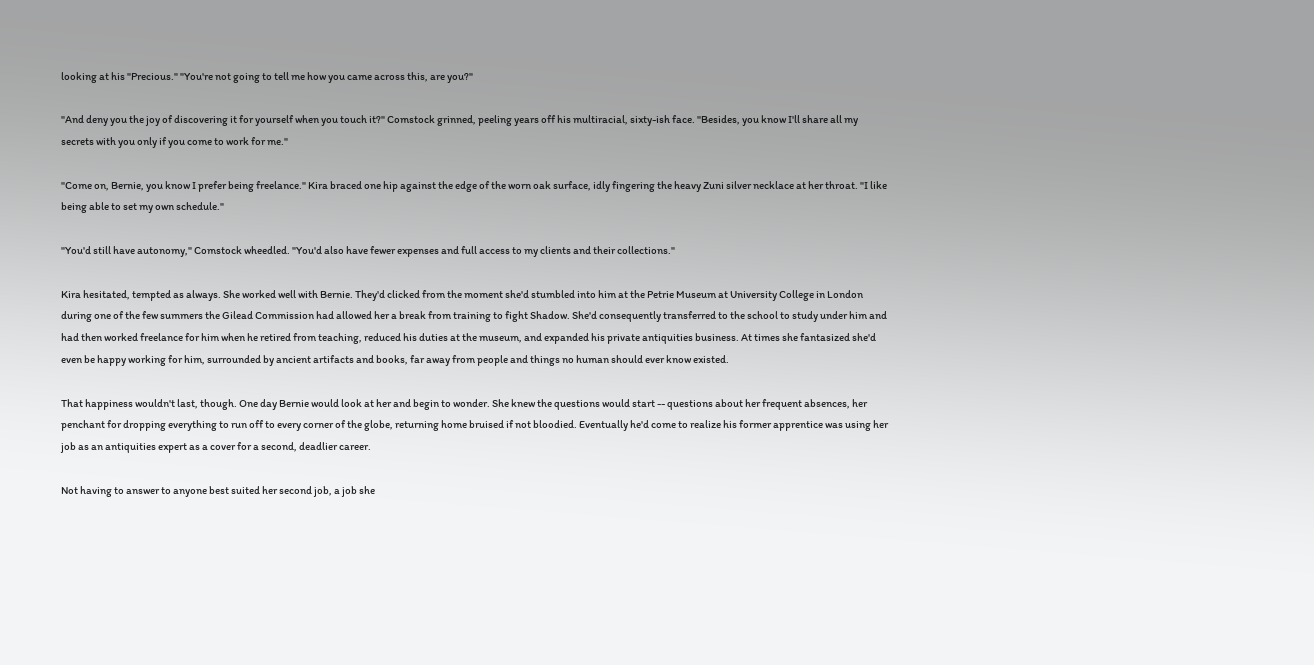looking at his "Precious." "You're not going to tell me how you came across this, are you?"

"And deny you the joy of discovering it for yourself when you touch it?" Comstock grinned, peeling years off his multiracial, sixty-ish face. "Besides, you know I'll share all my secrets with you only if you come to work for me."

"Come on, Bernie, you know I prefer being freelance." Kira braced one hip against the edge of the worn oak surface, idly fingering the heavy Zuni silver necklace at her throat. "I like being able to set my own schedule."

"You'd still have autonomy," Comstock wheedled. "You'd also have fewer expenses and full access to my clients and their collections."

Kira hesitated, tempted as always. She worked well with Bernie. They'd clicked from the moment she'd stumbled into him at the Petrie Museum at University College in London during one of the few summers the Gilead Commission had allowed her a break from training to fight Shadow. She'd consequently transferred to the school to study under him and had then worked freelance for him when he retired from teaching, reduced his duties at the museum, and expanded his private antiquities business. At times she fantasized she'd even be happy working for him, surrounded by ancient artifacts and books, far away from people and things no human should ever know existed.

That happiness wouldn't last, though. One day Bernie would look at her and begin to wonder. She knew the questions would start -- questions about her frequent absences, her penchant for dropping everything to run off to every corner of the globe, returning home bruised if not bloodied. Eventually he'd come to realize his former apprentice was using her job as an antiquities expert as a cover for a second, deadlier career.

Not having to answer to anyone best suited her second job, a job she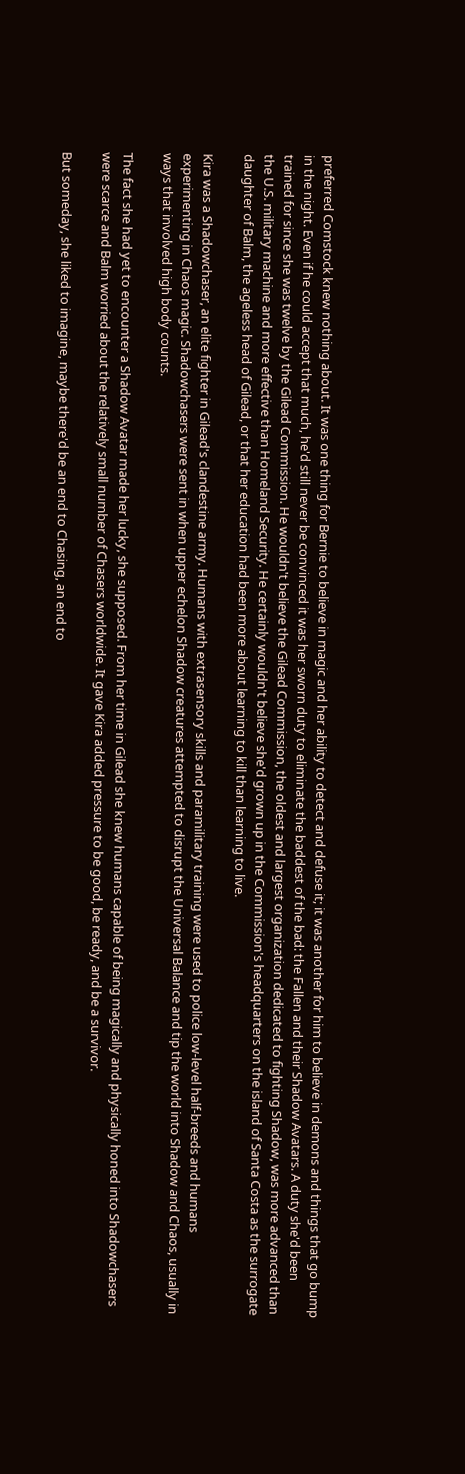preferred Comstock knew nothing about. It was one thing for Bernie to believe in magic and her ability to detect and defuse it; it was another for him to believe in demons and things that go bump in the night. Even if he could accept that much, he'd still never be convinced it was her sworn duty to eliminate the baddest of the bad: the Fallen and their Shadow Avatars. A duty she'd been trained for since she was twelve by the Gilead Commission. He wouldn't believe the Gilead Commission, the oldest and largest organization dedicated to fighting Shadow, was more advanced than the U.S. military machine and more effective than Homeland Security. He certainly wouldn't believe she'd grown up in the Commission's headquarters on the island of Santa Costa as the surrogate daughter of Balm, the ageless head of Gilead, or that her education had been more about learning to kill than learning to live.

Kira was a Shadowchaser, an elite fighter in Gilead's clandestine army. Humans with extrasensory skills and paramilitary training were used to police low-level half-breeds and humans experimenting in Chaos magic. Shadowchasers were sent in when upper echelon Shadow creatures attempted to disrupt the Universal Balance and tip the world into Shadow and Chaos, usually in ways that involved high body counts.

The fact she had yet to encounter a Shadow Avatar made her lucky, she supposed. From her time in Gilead she knew humans capable of being magically and physically honed into Shadowchasers were scarce and Balm worried about the relatively small number of Chasers worldwide. It gave Kira added pressure to be good, be ready, and be a survivor.

But someday, she liked to imagine, maybe there'd be an end to Chasing, an end to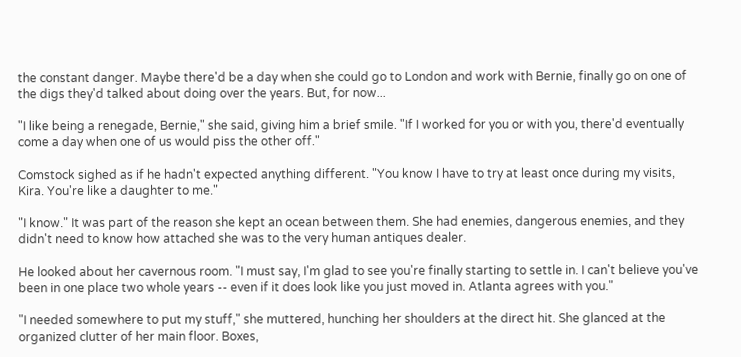the constant danger. Maybe there'd be a day when she could go to London and work with Bernie, finally go on one of the digs they'd talked about doing over the years. But, for now...

"I like being a renegade, Bernie," she said, giving him a brief smile. "If I worked for you or with you, there'd eventually come a day when one of us would piss the other off."

Comstock sighed as if he hadn't expected anything different. "You know I have to try at least once during my visits, Kira. You're like a daughter to me."

"I know." It was part of the reason she kept an ocean between them. She had enemies, dangerous enemies, and they didn't need to know how attached she was to the very human antiques dealer.

He looked about her cavernous room. "I must say, I'm glad to see you're finally starting to settle in. I can't believe you've been in one place two whole years -- even if it does look like you just moved in. Atlanta agrees with you."

"I needed somewhere to put my stuff," she muttered, hunching her shoulders at the direct hit. She glanced at the organized clutter of her main floor. Boxes,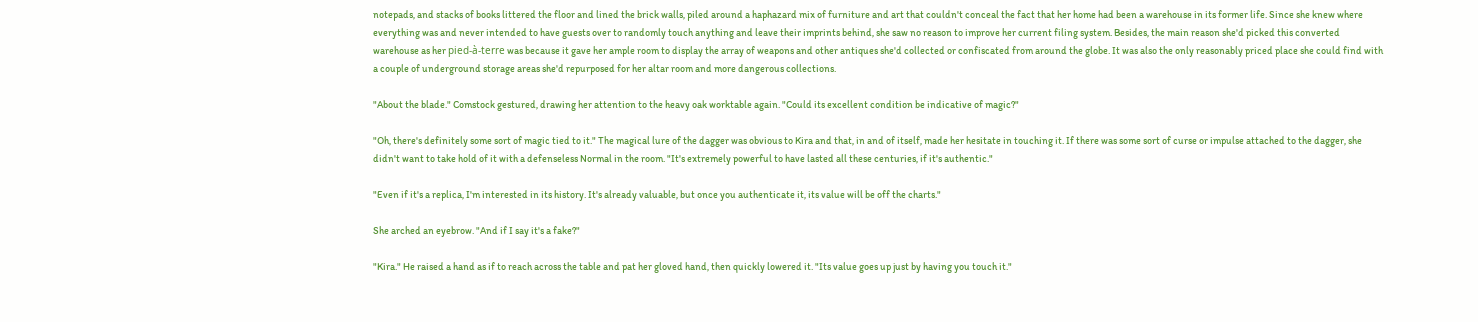notepads, and stacks of books littered the floor and lined the brick walls, piled around a haphazard mix of furniture and art that couldn't conceal the fact that her home had been a warehouse in its former life. Since she knew where everything was and never intended to have guests over to randomly touch anything and leave their imprints behind, she saw no reason to improve her current filing system. Besides, the main reason she'd picked this converted warehouse as her pied-à-terre was because it gave her ample room to display the array of weapons and other antiques she'd collected or confiscated from around the globe. It was also the only reasonably priced place she could find with a couple of underground storage areas she'd repurposed for her altar room and more dangerous collections.

"About the blade." Comstock gestured, drawing her attention to the heavy oak worktable again. "Could its excellent condition be indicative of magic?"

"Oh, there's definitely some sort of magic tied to it." The magical lure of the dagger was obvious to Kira and that, in and of itself, made her hesitate in touching it. If there was some sort of curse or impulse attached to the dagger, she didn't want to take hold of it with a defenseless Normal in the room. "It's extremely powerful to have lasted all these centuries, if it's authentic."

"Even if it's a replica, I'm interested in its history. It's already valuable, but once you authenticate it, its value will be off the charts."

She arched an eyebrow. "And if I say it's a fake?"

"Kira." He raised a hand as if to reach across the table and pat her gloved hand, then quickly lowered it. "Its value goes up just by having you touch it."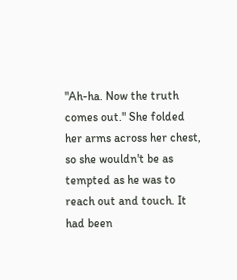"Ah-ha. Now the truth comes out." She folded her arms across her chest, so she wouldn't be as tempted as he was to reach out and touch. It had been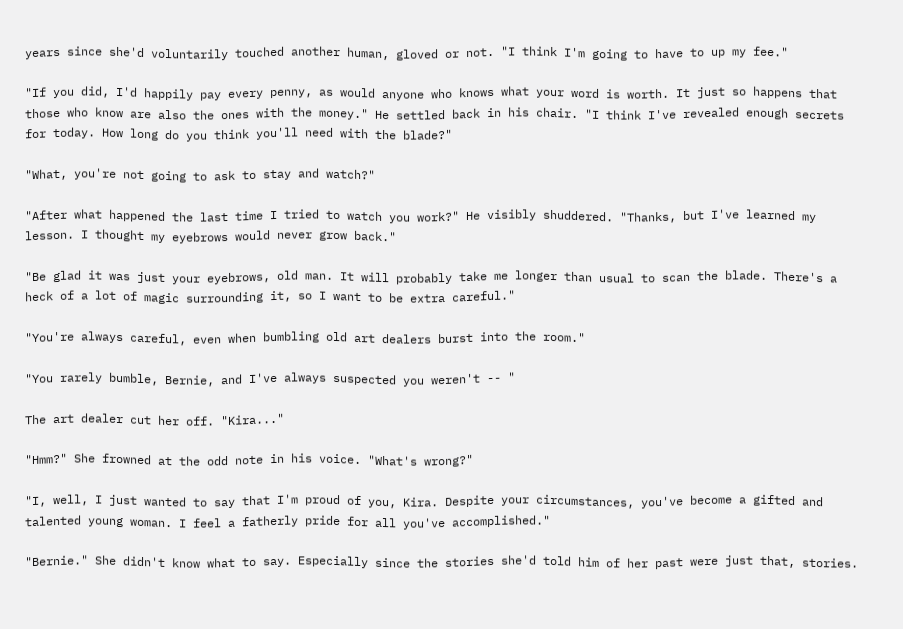years since she'd voluntarily touched another human, gloved or not. "I think I'm going to have to up my fee."

"If you did, I'd happily pay every penny, as would anyone who knows what your word is worth. It just so happens that those who know are also the ones with the money." He settled back in his chair. "I think I've revealed enough secrets for today. How long do you think you'll need with the blade?"

"What, you're not going to ask to stay and watch?"

"After what happened the last time I tried to watch you work?" He visibly shuddered. "Thanks, but I've learned my lesson. I thought my eyebrows would never grow back."

"Be glad it was just your eyebrows, old man. It will probably take me longer than usual to scan the blade. There's a heck of a lot of magic surrounding it, so I want to be extra careful."

"You're always careful, even when bumbling old art dealers burst into the room."

"You rarely bumble, Bernie, and I've always suspected you weren't -- "

The art dealer cut her off. "Kira..."

"Hmm?" She frowned at the odd note in his voice. "What's wrong?"

"I, well, I just wanted to say that I'm proud of you, Kira. Despite your circumstances, you've become a gifted and talented young woman. I feel a fatherly pride for all you've accomplished."

"Bernie." She didn't know what to say. Especially since the stories she'd told him of her past were just that, stories.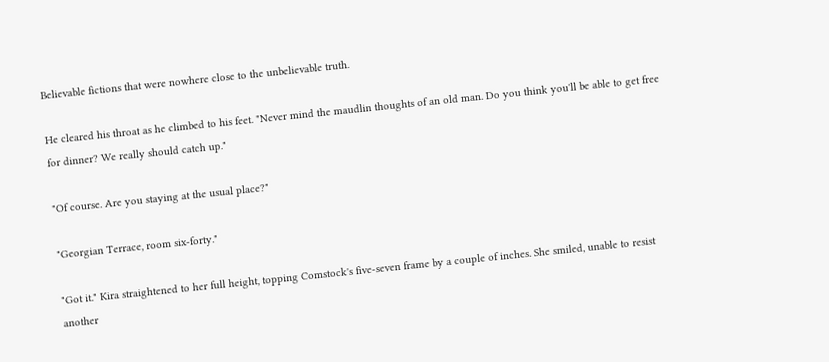Believable fictions that were nowhere close to the unbelievable truth.

He cleared his throat as he climbed to his feet. "Never mind the maudlin thoughts of an old man. Do you think you'll be able to get free for dinner? We really should catch up."

"Of course. Are you staying at the usual place?"

"Georgian Terrace, room six-forty."

"Got it." Kira straightened to her full height, topping Comstock's five-seven frame by a couple of inches. She smiled, unable to resist another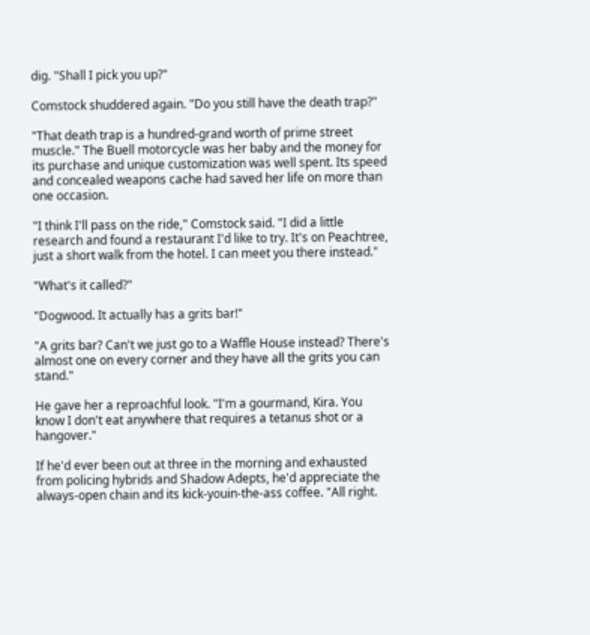dig. "Shall I pick you up?"

Comstock shuddered again. "Do you still have the death trap?"

"That death trap is a hundred-grand worth of prime street muscle." The Buell motorcycle was her baby and the money for its purchase and unique customization was well spent. Its speed and concealed weapons cache had saved her life on more than one occasion.

"I think I'll pass on the ride," Comstock said. "I did a little research and found a restaurant I'd like to try. It's on Peachtree, just a short walk from the hotel. I can meet you there instead."

"What's it called?"

"Dogwood. It actually has a grits bar!"

"A grits bar? Can't we just go to a Waffle House instead? There's almost one on every corner and they have all the grits you can stand."

He gave her a reproachful look. "I'm a gourmand, Kira. You know I don't eat anywhere that requires a tetanus shot or a hangover."

If he'd ever been out at three in the morning and exhausted from policing hybrids and Shadow Adepts, he'd appreciate the always-open chain and its kick-youin-the-ass coffee. "All right.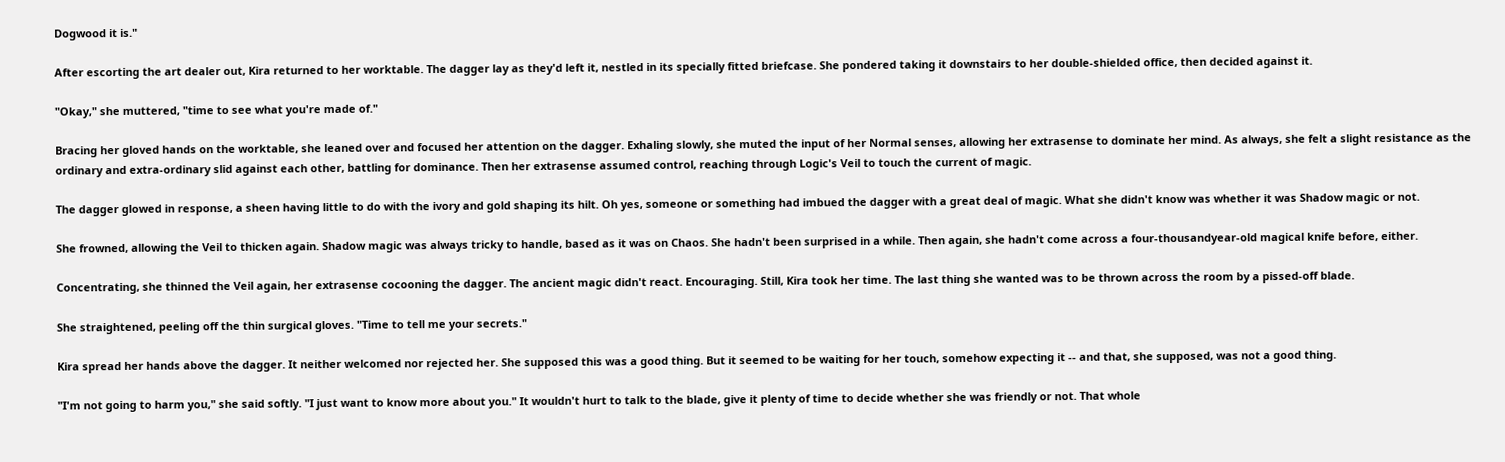Dogwood it is."

After escorting the art dealer out, Kira returned to her worktable. The dagger lay as they'd left it, nestled in its specially fitted briefcase. She pondered taking it downstairs to her double-shielded office, then decided against it.

"Okay," she muttered, "time to see what you're made of."

Bracing her gloved hands on the worktable, she leaned over and focused her attention on the dagger. Exhaling slowly, she muted the input of her Normal senses, allowing her extrasense to dominate her mind. As always, she felt a slight resistance as the ordinary and extra-ordinary slid against each other, battling for dominance. Then her extrasense assumed control, reaching through Logic's Veil to touch the current of magic.

The dagger glowed in response, a sheen having little to do with the ivory and gold shaping its hilt. Oh yes, someone or something had imbued the dagger with a great deal of magic. What she didn't know was whether it was Shadow magic or not.

She frowned, allowing the Veil to thicken again. Shadow magic was always tricky to handle, based as it was on Chaos. She hadn't been surprised in a while. Then again, she hadn't come across a four-thousandyear-old magical knife before, either.

Concentrating, she thinned the Veil again, her extrasense cocooning the dagger. The ancient magic didn't react. Encouraging. Still, Kira took her time. The last thing she wanted was to be thrown across the room by a pissed-off blade.

She straightened, peeling off the thin surgical gloves. "Time to tell me your secrets."

Kira spread her hands above the dagger. It neither welcomed nor rejected her. She supposed this was a good thing. But it seemed to be waiting for her touch, somehow expecting it -- and that, she supposed, was not a good thing.

"I'm not going to harm you," she said softly. "I just want to know more about you." It wouldn't hurt to talk to the blade, give it plenty of time to decide whether she was friendly or not. That whole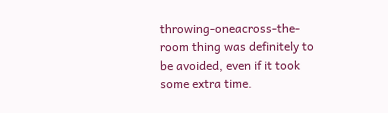throwing-oneacross-the-room thing was definitely to be avoided, even if it took some extra time.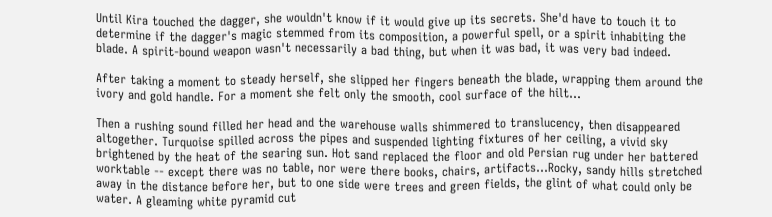Until Kira touched the dagger, she wouldn't know if it would give up its secrets. She'd have to touch it to determine if the dagger's magic stemmed from its composition, a powerful spell, or a spirit inhabiting the blade. A spirit-bound weapon wasn't necessarily a bad thing, but when it was bad, it was very bad indeed.

After taking a moment to steady herself, she slipped her fingers beneath the blade, wrapping them around the ivory and gold handle. For a moment she felt only the smooth, cool surface of the hilt...

Then a rushing sound filled her head and the warehouse walls shimmered to translucency, then disappeared altogether. Turquoise spilled across the pipes and suspended lighting fixtures of her ceiling, a vivid sky brightened by the heat of the searing sun. Hot sand replaced the floor and old Persian rug under her battered worktable -- except there was no table, nor were there books, chairs, artifacts...Rocky, sandy hills stretched away in the distance before her, but to one side were trees and green fields, the glint of what could only be water. A gleaming white pyramid cut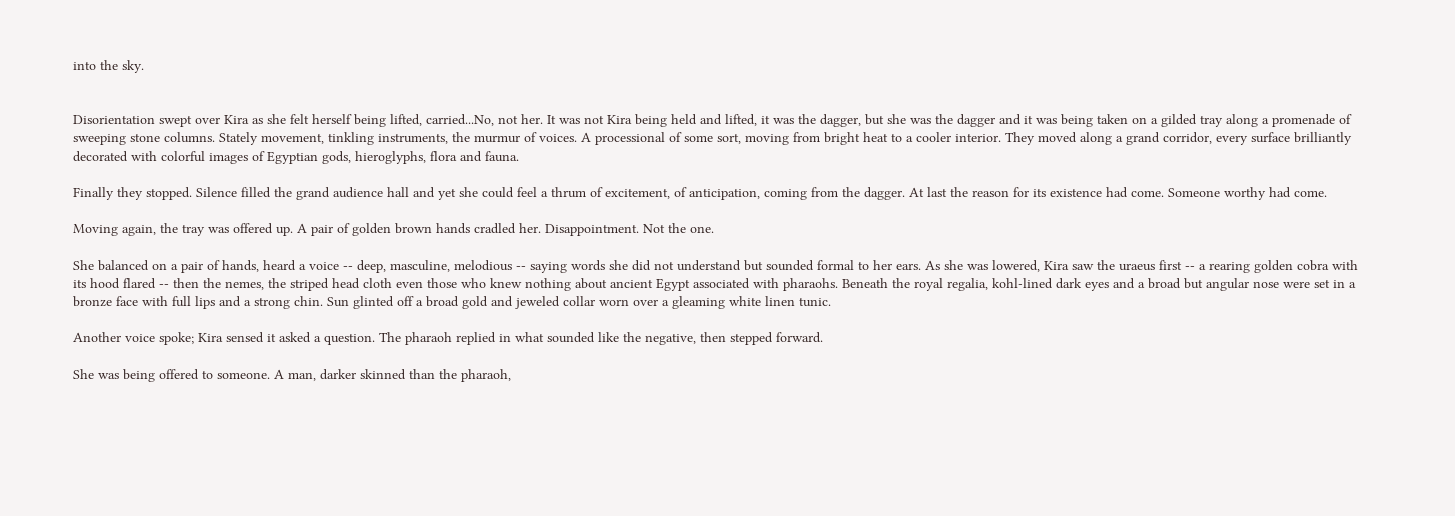into the sky.


Disorientation swept over Kira as she felt herself being lifted, carried...No, not her. It was not Kira being held and lifted, it was the dagger, but she was the dagger and it was being taken on a gilded tray along a promenade of sweeping stone columns. Stately movement, tinkling instruments, the murmur of voices. A processional of some sort, moving from bright heat to a cooler interior. They moved along a grand corridor, every surface brilliantly decorated with colorful images of Egyptian gods, hieroglyphs, flora and fauna.

Finally they stopped. Silence filled the grand audience hall and yet she could feel a thrum of excitement, of anticipation, coming from the dagger. At last the reason for its existence had come. Someone worthy had come.

Moving again, the tray was offered up. A pair of golden brown hands cradled her. Disappointment. Not the one.

She balanced on a pair of hands, heard a voice -- deep, masculine, melodious -- saying words she did not understand but sounded formal to her ears. As she was lowered, Kira saw the uraeus first -- a rearing golden cobra with its hood flared -- then the nemes, the striped head cloth even those who knew nothing about ancient Egypt associated with pharaohs. Beneath the royal regalia, kohl-lined dark eyes and a broad but angular nose were set in a bronze face with full lips and a strong chin. Sun glinted off a broad gold and jeweled collar worn over a gleaming white linen tunic.

Another voice spoke; Kira sensed it asked a question. The pharaoh replied in what sounded like the negative, then stepped forward.

She was being offered to someone. A man, darker skinned than the pharaoh,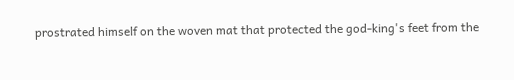prostrated himself on the woven mat that protected the god-king's feet from the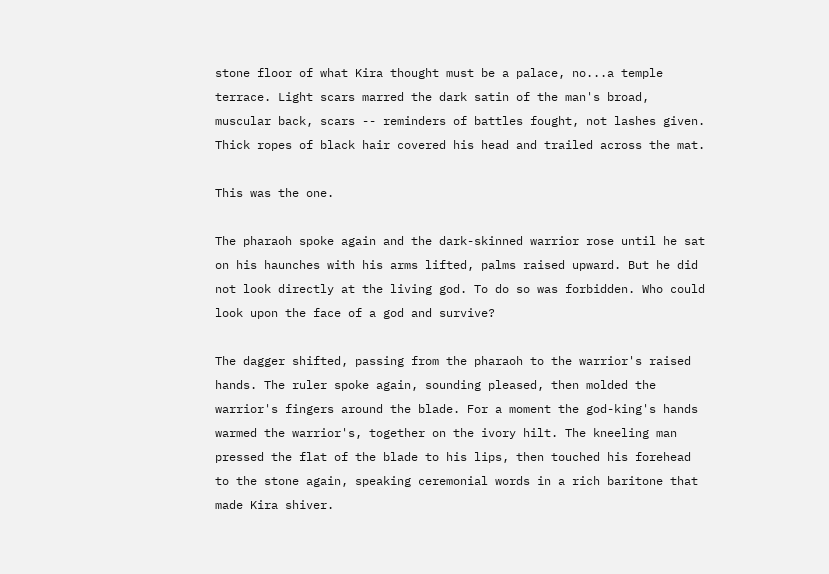stone floor of what Kira thought must be a palace, no...a temple terrace. Light scars marred the dark satin of the man's broad, muscular back, scars -- reminders of battles fought, not lashes given. Thick ropes of black hair covered his head and trailed across the mat.

This was the one.

The pharaoh spoke again and the dark-skinned warrior rose until he sat on his haunches with his arms lifted, palms raised upward. But he did not look directly at the living god. To do so was forbidden. Who could look upon the face of a god and survive?

The dagger shifted, passing from the pharaoh to the warrior's raised hands. The ruler spoke again, sounding pleased, then molded the warrior's fingers around the blade. For a moment the god-king's hands warmed the warrior's, together on the ivory hilt. The kneeling man pressed the flat of the blade to his lips, then touched his forehead to the stone again, speaking ceremonial words in a rich baritone that made Kira shiver.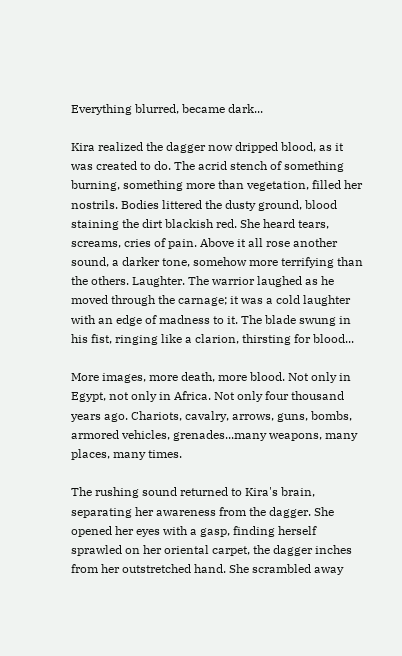Everything blurred, became dark...

Kira realized the dagger now dripped blood, as it was created to do. The acrid stench of something burning, something more than vegetation, filled her nostrils. Bodies littered the dusty ground, blood staining the dirt blackish red. She heard tears, screams, cries of pain. Above it all rose another sound, a darker tone, somehow more terrifying than the others. Laughter. The warrior laughed as he moved through the carnage; it was a cold laughter with an edge of madness to it. The blade swung in his fist, ringing like a clarion, thirsting for blood...

More images, more death, more blood. Not only in Egypt, not only in Africa. Not only four thousand years ago. Chariots, cavalry, arrows, guns, bombs, armored vehicles, grenades...many weapons, many places, many times.

The rushing sound returned to Kira's brain, separating her awareness from the dagger. She opened her eyes with a gasp, finding herself sprawled on her oriental carpet, the dagger inches from her outstretched hand. She scrambled away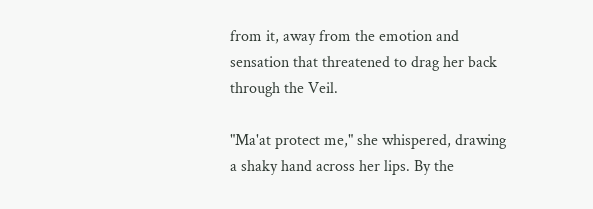from it, away from the emotion and sensation that threatened to drag her back through the Veil.

"Ma'at protect me," she whispered, drawing a shaky hand across her lips. By the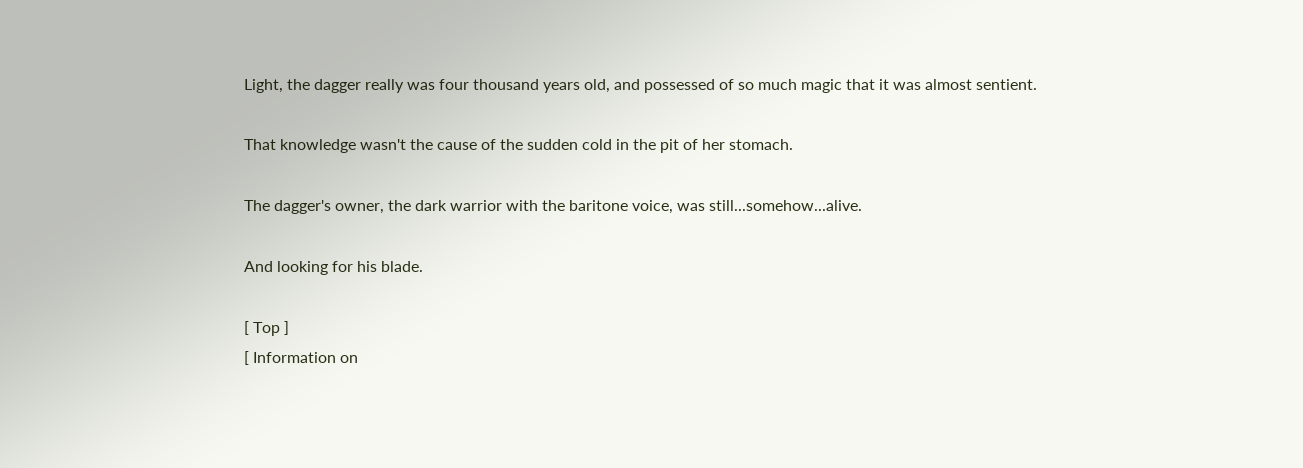Light, the dagger really was four thousand years old, and possessed of so much magic that it was almost sentient.

That knowledge wasn't the cause of the sudden cold in the pit of her stomach.

The dagger's owner, the dark warrior with the baritone voice, was still...somehow...alive.

And looking for his blade.

[ Top ]
[ Information on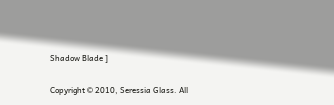Shadow Blade ]

Copyright © 2010, Seressia Glass. All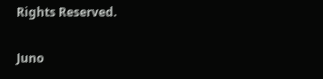Rights Reserved.

Juno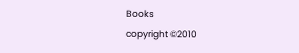Books
copyright ©2010